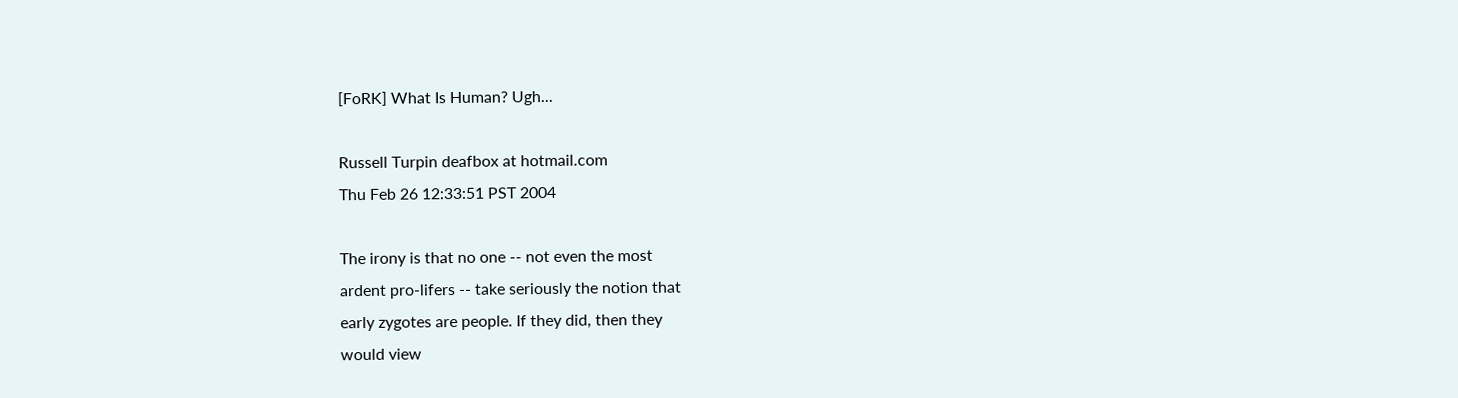[FoRK] What Is Human? Ugh...

Russell Turpin deafbox at hotmail.com
Thu Feb 26 12:33:51 PST 2004

The irony is that no one -- not even the most
ardent pro-lifers -- take seriously the notion that
early zygotes are people. If they did, then they
would view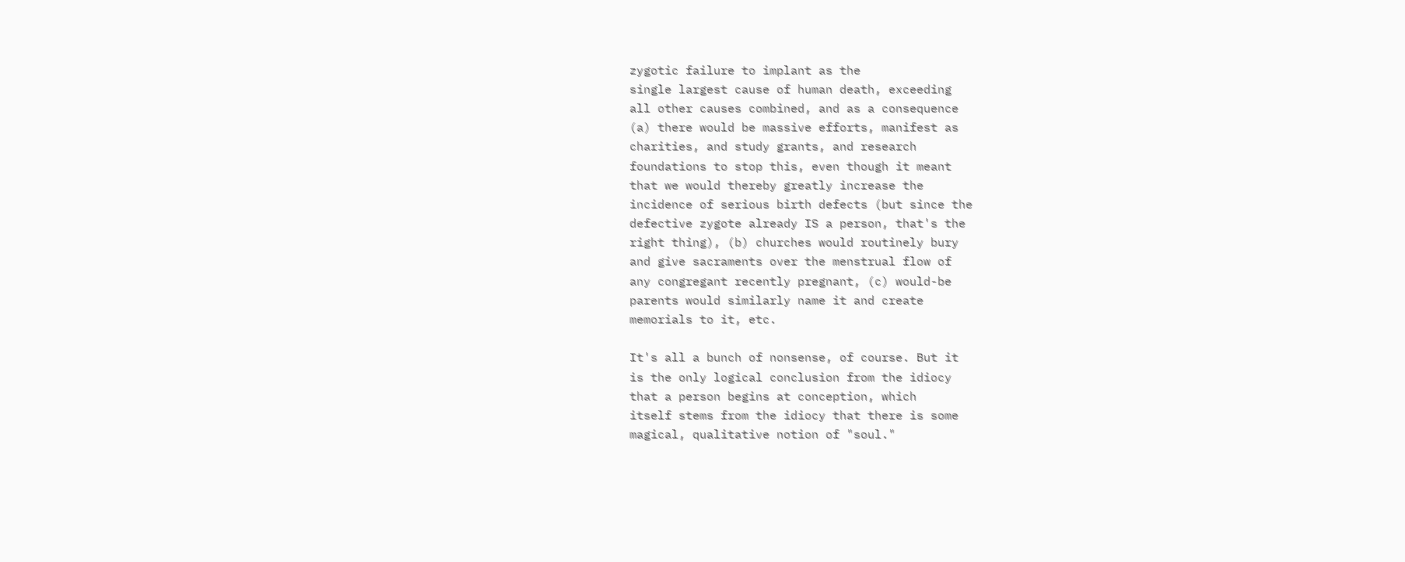zygotic failure to implant as the
single largest cause of human death, exceeding
all other causes combined, and as a consequence
(a) there would be massive efforts, manifest as
charities, and study grants, and research
foundations to stop this, even though it meant
that we would thereby greatly increase the
incidence of serious birth defects (but since the
defective zygote already IS a person, that's the
right thing), (b) churches would routinely bury
and give sacraments over the menstrual flow of
any congregant recently pregnant, (c) would-be
parents would similarly name it and create
memorials to it, etc.

It's all a bunch of nonsense, of course. But it
is the only logical conclusion from the idiocy
that a person begins at conception, which
itself stems from the idiocy that there is some
magical, qualitative notion of "soul."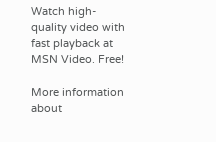Watch high-quality video with fast playback at MSN Video. Free!

More information about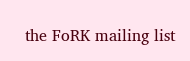the FoRK mailing list